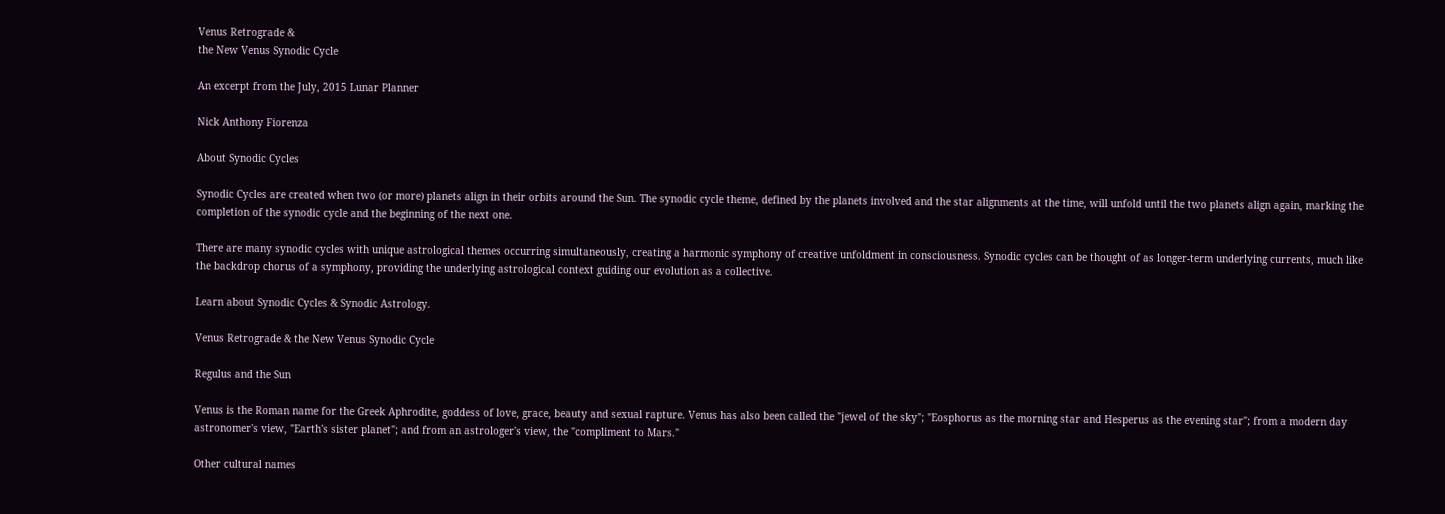Venus Retrograde &
the New Venus Synodic Cycle

An excerpt from the July, 2015 Lunar Planner

Nick Anthony Fiorenza

About Synodic Cycles

Synodic Cycles are created when two (or more) planets align in their orbits around the Sun. The synodic cycle theme, defined by the planets involved and the star alignments at the time, will unfold until the two planets align again, marking the completion of the synodic cycle and the beginning of the next one.

There are many synodic cycles with unique astrological themes occurring simultaneously, creating a harmonic symphony of creative unfoldment in consciousness. Synodic cycles can be thought of as longer-term underlying currents, much like the backdrop chorus of a symphony, providing the underlying astrological context guiding our evolution as a collective.

Learn about Synodic Cycles & Synodic Astrology.

Venus Retrograde & the New Venus Synodic Cycle

Regulus and the Sun

Venus is the Roman name for the Greek Aphrodite, goddess of love, grace, beauty and sexual rapture. Venus has also been called the "jewel of the sky"; "Eosphorus as the morning star and Hesperus as the evening star"; from a modern day astronomer's view, "Earth's sister planet"; and from an astrologer's view, the "compliment to Mars."

Other cultural names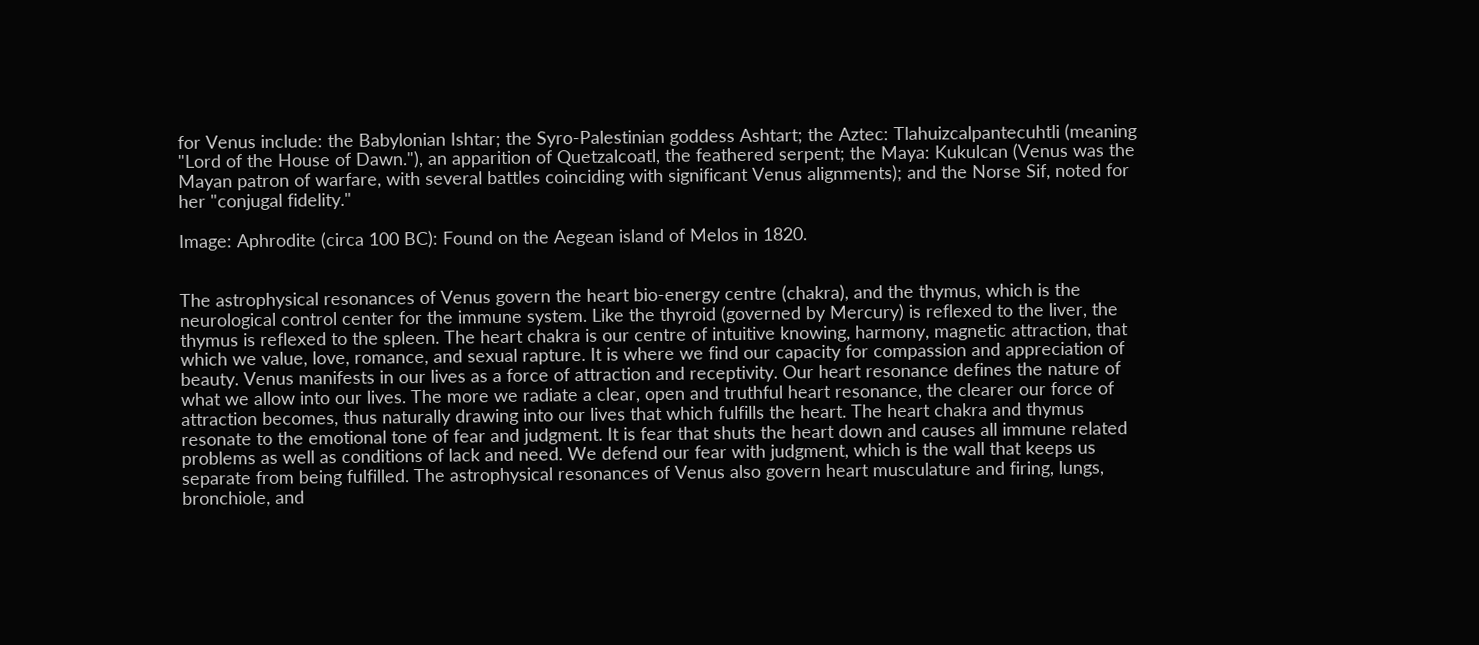for Venus include: the Babylonian Ishtar; the Syro-Palestinian goddess Ashtart; the Aztec: Tlahuizcalpantecuhtli (meaning "Lord of the House of Dawn."), an apparition of Quetzalcoatl, the feathered serpent; the Maya: Kukulcan (Venus was the Mayan patron of warfare, with several battles coinciding with significant Venus alignments); and the Norse Sif, noted for her "conjugal fidelity."

Image: Aphrodite (circa 100 BC): Found on the Aegean island of Melos in 1820.


The astrophysical resonances of Venus govern the heart bio-energy centre (chakra), and the thymus, which is the neurological control center for the immune system. Like the thyroid (governed by Mercury) is reflexed to the liver, the thymus is reflexed to the spleen. The heart chakra is our centre of intuitive knowing, harmony, magnetic attraction, that which we value, love, romance, and sexual rapture. It is where we find our capacity for compassion and appreciation of beauty. Venus manifests in our lives as a force of attraction and receptivity. Our heart resonance defines the nature of what we allow into our lives. The more we radiate a clear, open and truthful heart resonance, the clearer our force of attraction becomes, thus naturally drawing into our lives that which fulfills the heart. The heart chakra and thymus resonate to the emotional tone of fear and judgment. It is fear that shuts the heart down and causes all immune related problems as well as conditions of lack and need. We defend our fear with judgment, which is the wall that keeps us separate from being fulfilled. The astrophysical resonances of Venus also govern heart musculature and firing, lungs, bronchiole, and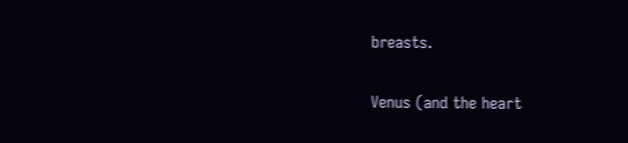breasts.

Venus (and the heart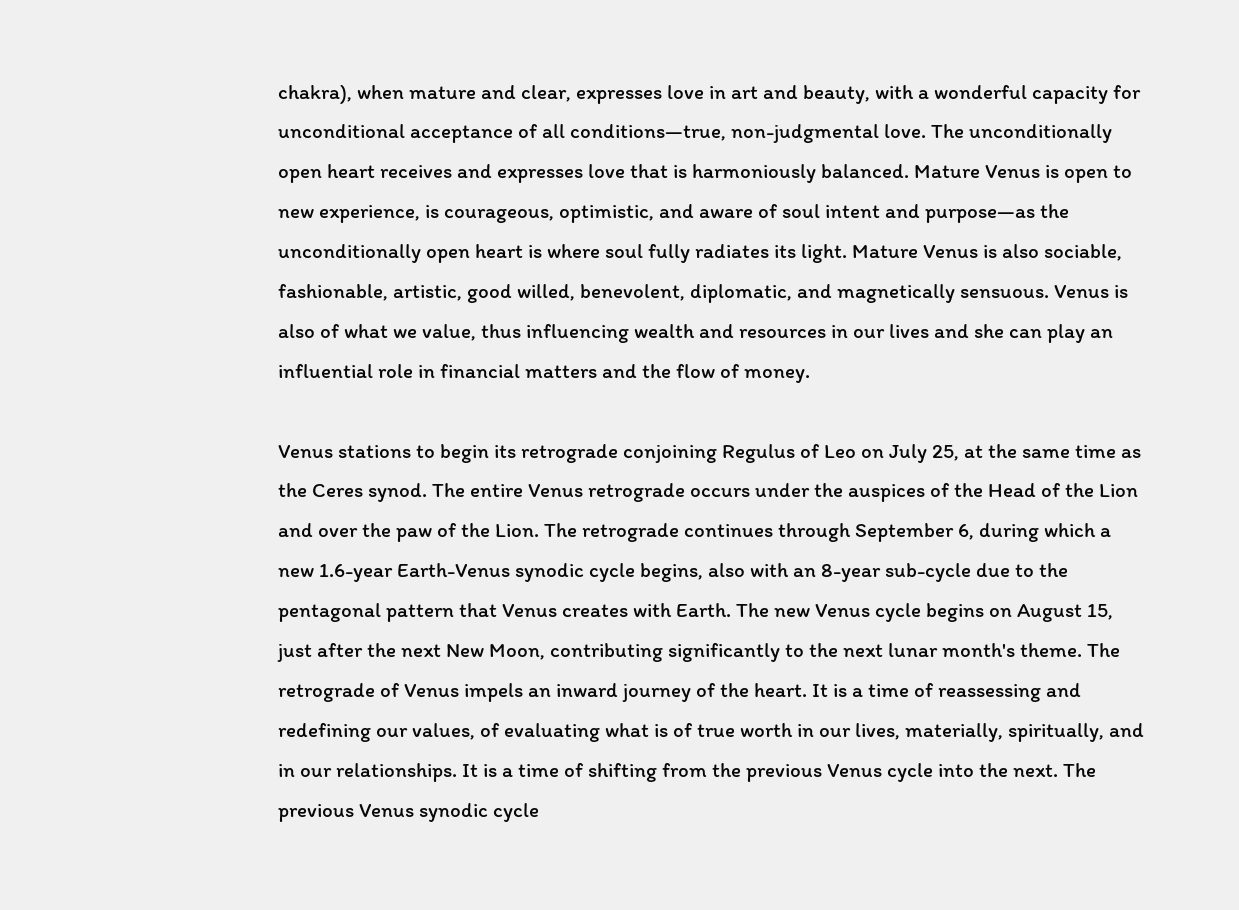chakra), when mature and clear, expresses love in art and beauty, with a wonderful capacity for unconditional acceptance of all conditions—true, non-judgmental love. The unconditionally open heart receives and expresses love that is harmoniously balanced. Mature Venus is open to new experience, is courageous, optimistic, and aware of soul intent and purpose—as the unconditionally open heart is where soul fully radiates its light. Mature Venus is also sociable, fashionable, artistic, good willed, benevolent, diplomatic, and magnetically sensuous. Venus is also of what we value, thus influencing wealth and resources in our lives and she can play an influential role in financial matters and the flow of money.

Venus stations to begin its retrograde conjoining Regulus of Leo on July 25, at the same time as the Ceres synod. The entire Venus retrograde occurs under the auspices of the Head of the Lion and over the paw of the Lion. The retrograde continues through September 6, during which a new 1.6-year Earth-Venus synodic cycle begins, also with an 8-year sub-cycle due to the pentagonal pattern that Venus creates with Earth. The new Venus cycle begins on August 15, just after the next New Moon, contributing significantly to the next lunar month's theme. The retrograde of Venus impels an inward journey of the heart. It is a time of reassessing and redefining our values, of evaluating what is of true worth in our lives, materially, spiritually, and in our relationships. It is a time of shifting from the previous Venus cycle into the next. The previous Venus synodic cycle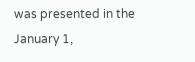was presented in the January 1,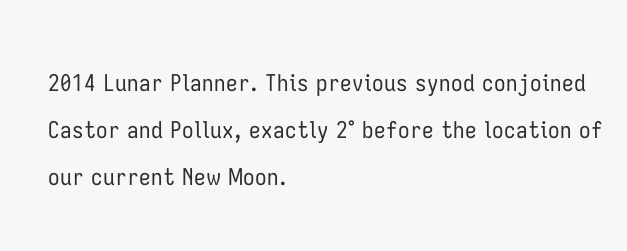2014 Lunar Planner. This previous synod conjoined Castor and Pollux, exactly 2° before the location of our current New Moon.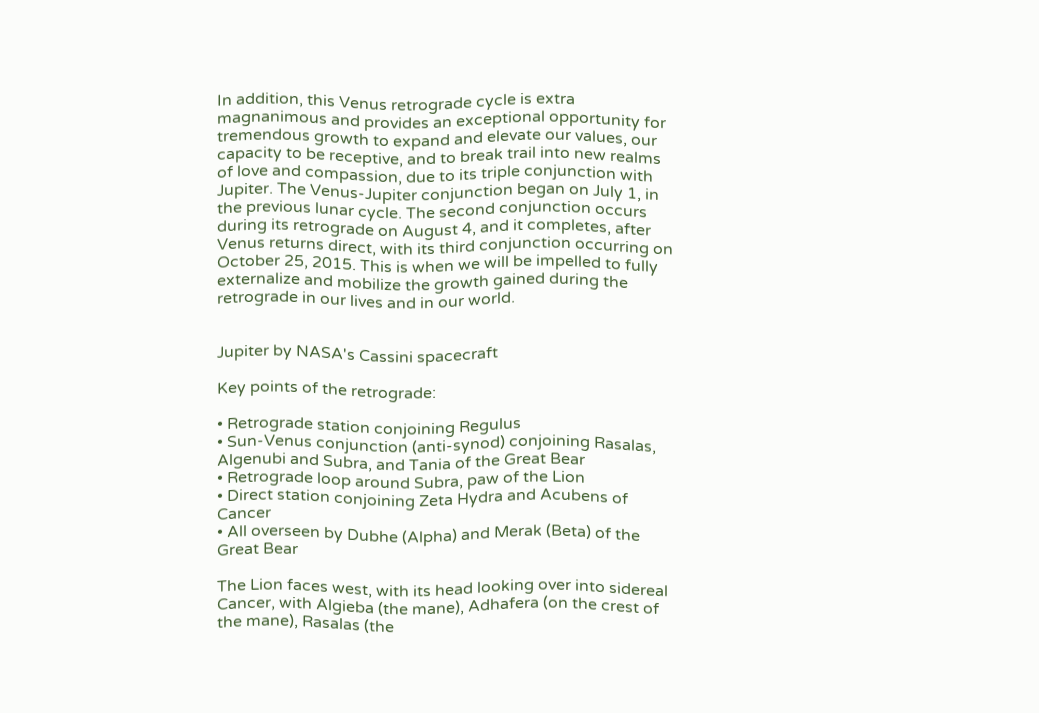In addition, this Venus retrograde cycle is extra magnanimous and provides an exceptional opportunity for tremendous growth to expand and elevate our values, our capacity to be receptive, and to break trail into new realms of love and compassion, due to its triple conjunction with Jupiter. The Venus-Jupiter conjunction began on July 1, in the previous lunar cycle. The second conjunction occurs during its retrograde on August 4, and it completes, after Venus returns direct, with its third conjunction occurring on October 25, 2015. This is when we will be impelled to fully externalize and mobilize the growth gained during the retrograde in our lives and in our world.


Jupiter by NASA's Cassini spacecraft

Key points of the retrograde:

• Retrograde station conjoining Regulus
• Sun-Venus conjunction (anti-synod) conjoining Rasalas, Algenubi and Subra, and Tania of the Great Bear
• Retrograde loop around Subra, paw of the Lion
• Direct station conjoining Zeta Hydra and Acubens of Cancer
• All overseen by Dubhe (Alpha) and Merak (Beta) of the Great Bear

The Lion faces west, with its head looking over into sidereal Cancer, with Algieba (the mane), Adhafera (on the crest of the mane), Rasalas (the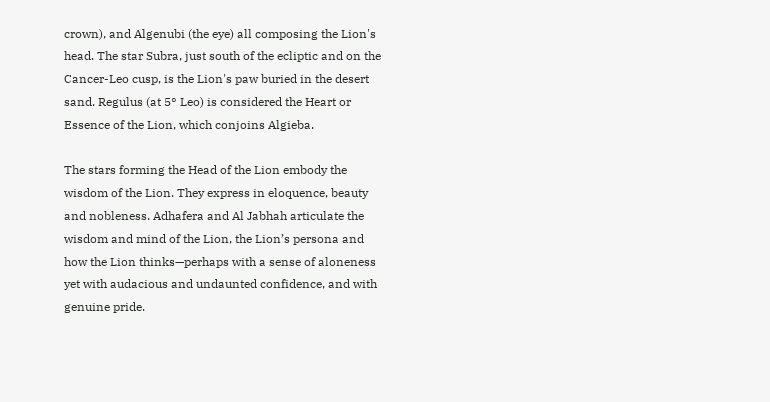crown), and Algenubi (the eye) all composing the Lion's head. The star Subra, just south of the ecliptic and on the Cancer-Leo cusp, is the Lion's paw buried in the desert sand. Regulus (at 5° Leo) is considered the Heart or Essence of the Lion, which conjoins Algieba.

The stars forming the Head of the Lion embody the wisdom of the Lion. They express in eloquence, beauty and nobleness. Adhafera and Al Jabhah articulate the wisdom and mind of the Lion, the Lion’s persona and how the Lion thinks—perhaps with a sense of aloneness yet with audacious and undaunted confidence, and with genuine pride.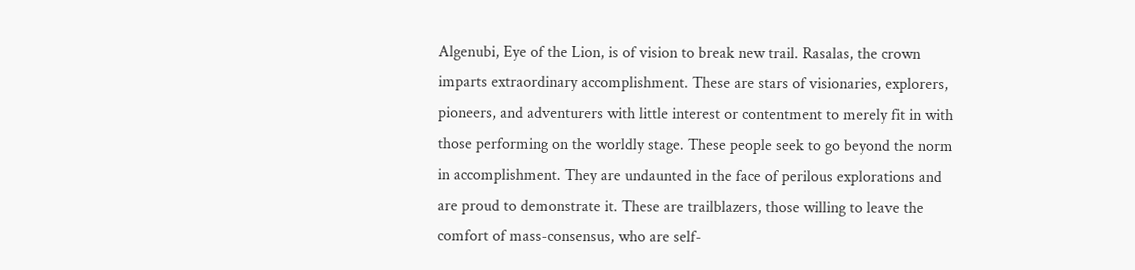Algenubi, Eye of the Lion, is of vision to break new trail. Rasalas, the crown imparts extraordinary accomplishment. These are stars of visionaries, explorers, pioneers, and adventurers with little interest or contentment to merely fit in with those performing on the worldly stage. These people seek to go beyond the norm in accomplishment. They are undaunted in the face of perilous explorations and are proud to demonstrate it. These are trailblazers, those willing to leave the comfort of mass-consensus, who are self-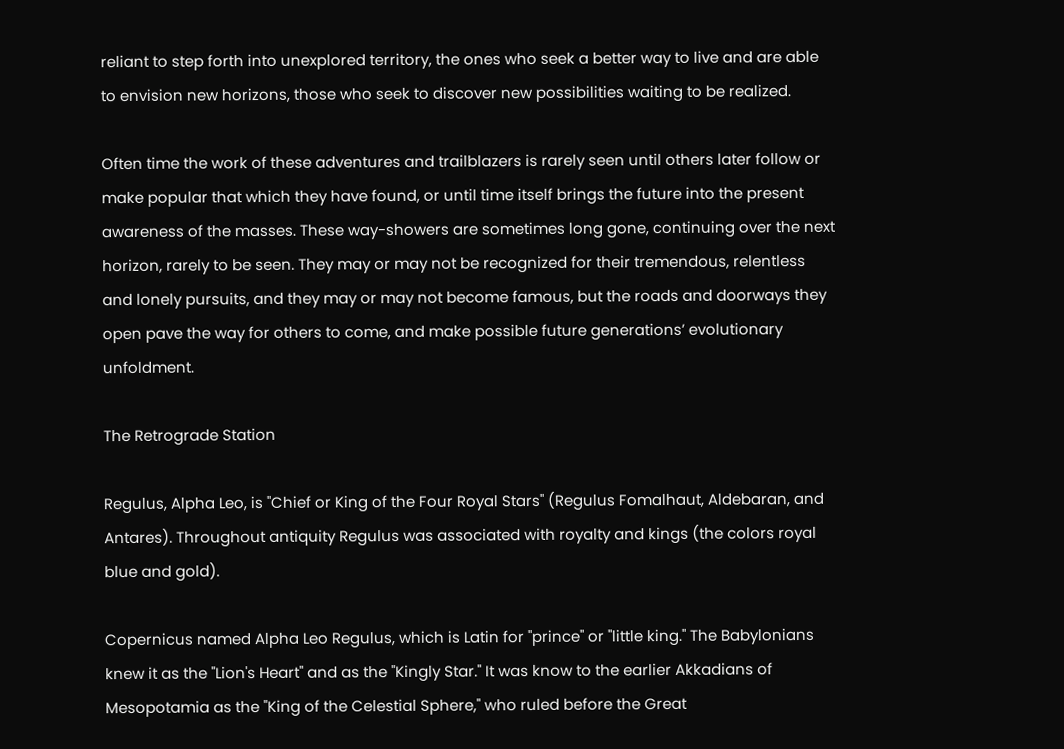reliant to step forth into unexplored territory, the ones who seek a better way to live and are able to envision new horizons, those who seek to discover new possibilities waiting to be realized.

Often time the work of these adventures and trailblazers is rarely seen until others later follow or make popular that which they have found, or until time itself brings the future into the present awareness of the masses. These way-showers are sometimes long gone, continuing over the next horizon, rarely to be seen. They may or may not be recognized for their tremendous, relentless and lonely pursuits, and they may or may not become famous, but the roads and doorways they open pave the way for others to come, and make possible future generations’ evolutionary unfoldment.

The Retrograde Station

Regulus, Alpha Leo, is "Chief or King of the Four Royal Stars" (Regulus Fomalhaut, Aldebaran, and Antares). Throughout antiquity Regulus was associated with royalty and kings (the colors royal blue and gold).

Copernicus named Alpha Leo Regulus, which is Latin for "prince" or "little king." The Babylonians knew it as the "Lion's Heart" and as the "Kingly Star." It was know to the earlier Akkadians of Mesopotamia as the "King of the Celestial Sphere," who ruled before the Great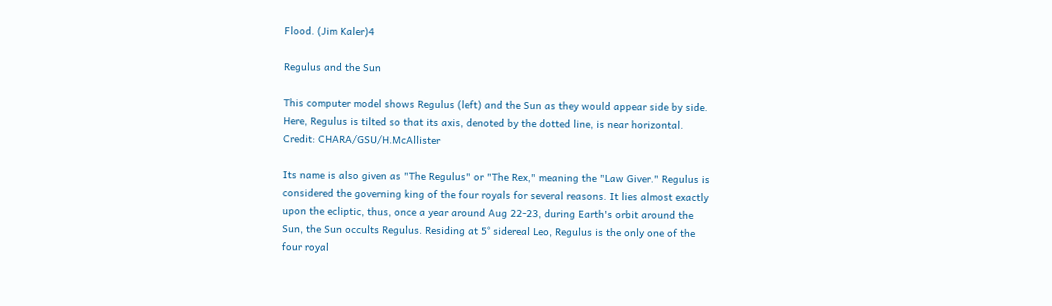Flood. (Jim Kaler)4

Regulus and the Sun

This computer model shows Regulus (left) and the Sun as they would appear side by side. Here, Regulus is tilted so that its axis, denoted by the dotted line, is near horizontal. Credit: CHARA/GSU/H.McAllister

Its name is also given as "The Regulus" or "The Rex," meaning the "Law Giver." Regulus is considered the governing king of the four royals for several reasons. It lies almost exactly upon the ecliptic, thus, once a year around Aug 22-23, during Earth's orbit around the Sun, the Sun occults Regulus. Residing at 5° sidereal Leo, Regulus is the only one of the four royal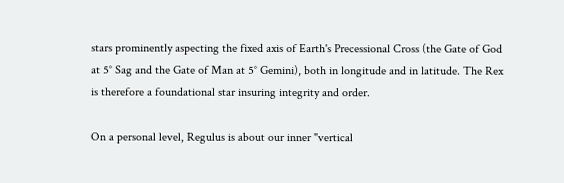stars prominently aspecting the fixed axis of Earth's Precessional Cross (the Gate of God at 5° Sag and the Gate of Man at 5° Gemini), both in longitude and in latitude. The Rex is therefore a foundational star insuring integrity and order.

On a personal level, Regulus is about our inner "vertical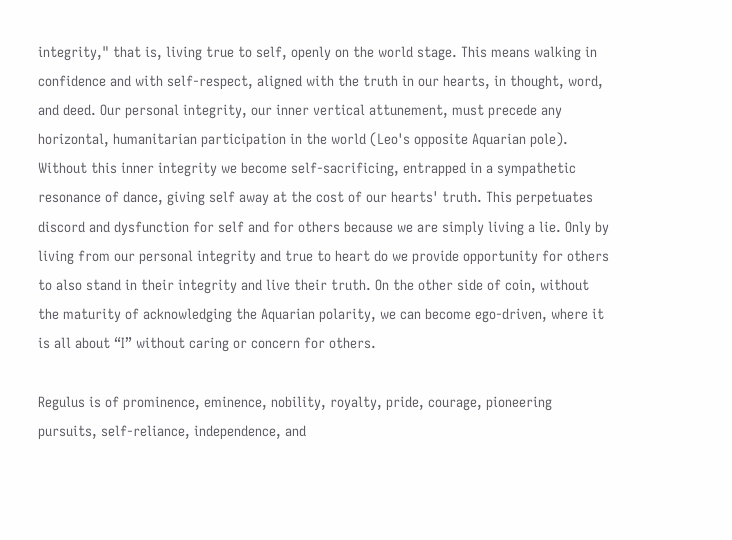integrity," that is, living true to self, openly on the world stage. This means walking in confidence and with self-respect, aligned with the truth in our hearts, in thought, word, and deed. Our personal integrity, our inner vertical attunement, must precede any horizontal, humanitarian participation in the world (Leo's opposite Aquarian pole). Without this inner integrity we become self-sacrificing, entrapped in a sympathetic resonance of dance, giving self away at the cost of our hearts' truth. This perpetuates discord and dysfunction for self and for others because we are simply living a lie. Only by living from our personal integrity and true to heart do we provide opportunity for others to also stand in their integrity and live their truth. On the other side of coin, without the maturity of acknowledging the Aquarian polarity, we can become ego-driven, where it is all about “I” without caring or concern for others.

Regulus is of prominence, eminence, nobility, royalty, pride, courage, pioneering pursuits, self-reliance, independence, and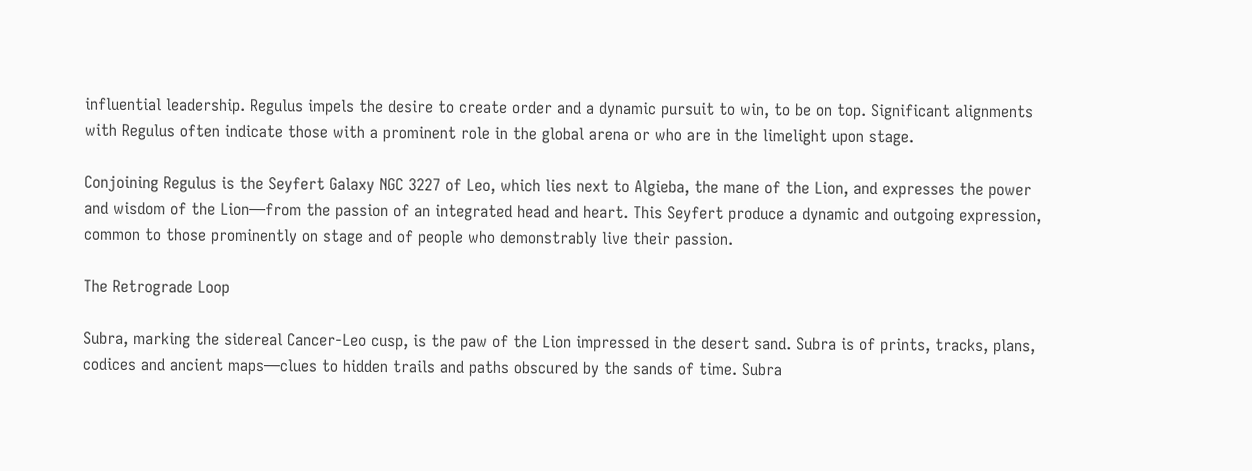influential leadership. Regulus impels the desire to create order and a dynamic pursuit to win, to be on top. Significant alignments with Regulus often indicate those with a prominent role in the global arena or who are in the limelight upon stage.

Conjoining Regulus is the Seyfert Galaxy NGC 3227 of Leo, which lies next to Algieba, the mane of the Lion, and expresses the power and wisdom of the Lion—from the passion of an integrated head and heart. This Seyfert produce a dynamic and outgoing expression, common to those prominently on stage and of people who demonstrably live their passion.

The Retrograde Loop

Subra, marking the sidereal Cancer-Leo cusp, is the paw of the Lion impressed in the desert sand. Subra is of prints, tracks, plans, codices and ancient maps—clues to hidden trails and paths obscured by the sands of time. Subra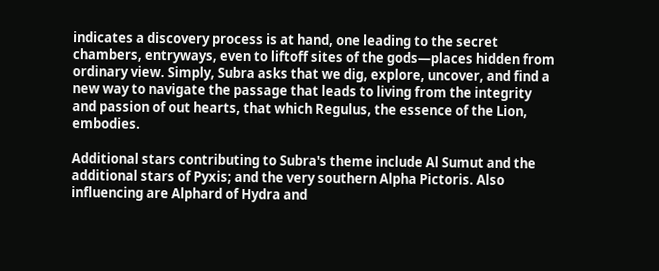indicates a discovery process is at hand, one leading to the secret chambers, entryways, even to liftoff sites of the gods—places hidden from ordinary view. Simply, Subra asks that we dig, explore, uncover, and find a new way to navigate the passage that leads to living from the integrity and passion of out hearts, that which Regulus, the essence of the Lion, embodies.

Additional stars contributing to Subra's theme include Al Sumut and the additional stars of Pyxis; and the very southern Alpha Pictoris. Also influencing are Alphard of Hydra and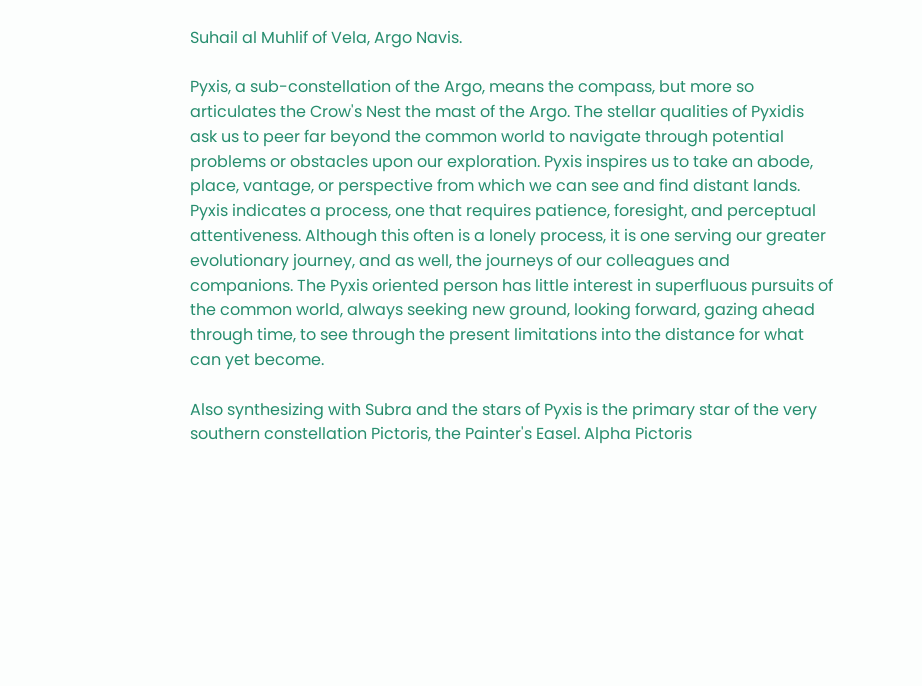Suhail al Muhlif of Vela, Argo Navis.

Pyxis, a sub-constellation of the Argo, means the compass, but more so articulates the Crow's Nest the mast of the Argo. The stellar qualities of Pyxidis ask us to peer far beyond the common world to navigate through potential problems or obstacles upon our exploration. Pyxis inspires us to take an abode, place, vantage, or perspective from which we can see and find distant lands. Pyxis indicates a process, one that requires patience, foresight, and perceptual attentiveness. Although this often is a lonely process, it is one serving our greater evolutionary journey, and as well, the journeys of our colleagues and companions. The Pyxis oriented person has little interest in superfluous pursuits of the common world, always seeking new ground, looking forward, gazing ahead through time, to see through the present limitations into the distance for what can yet become.

Also synthesizing with Subra and the stars of Pyxis is the primary star of the very southern constellation Pictoris, the Painter's Easel. Alpha Pictoris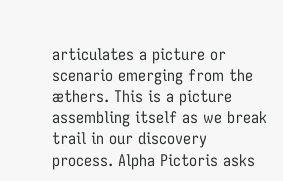articulates a picture or scenario emerging from the æthers. This is a picture assembling itself as we break trail in our discovery process. Alpha Pictoris asks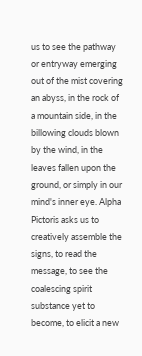us to see the pathway or entryway emerging out of the mist covering an abyss, in the rock of a mountain side, in the billowing clouds blown by the wind, in the leaves fallen upon the ground, or simply in our mind's inner eye. Alpha Pictoris asks us to creatively assemble the signs, to read the message, to see the coalescing spirit substance yet to become, to elicit a new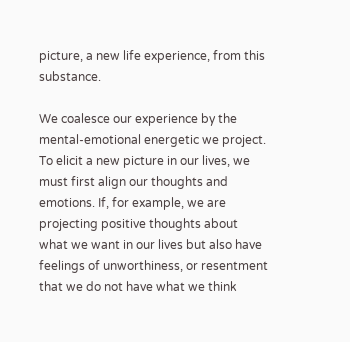picture, a new life experience, from this substance.

We coalesce our experience by the mental-emotional energetic we project. To elicit a new picture in our lives, we must first align our thoughts and emotions. If, for example, we are projecting positive thoughts about what we want in our lives but also have feelings of unworthiness, or resentment that we do not have what we think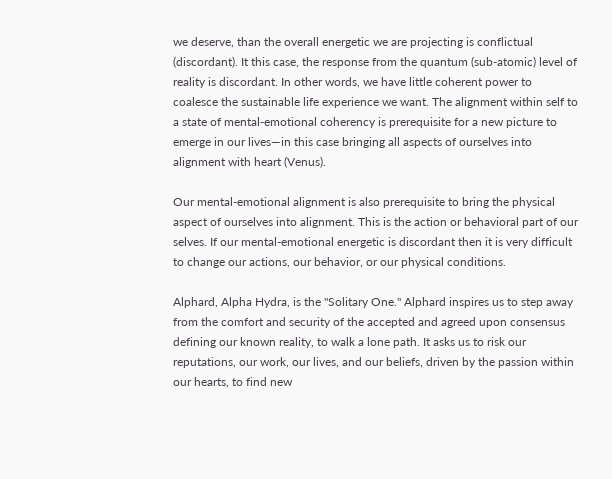we deserve, than the overall energetic we are projecting is conflictual (discordant). It this case, the response from the quantum (sub-atomic) level of reality is discordant. In other words, we have little coherent power to coalesce the sustainable life experience we want. The alignment within self to a state of mental-emotional coherency is prerequisite for a new picture to emerge in our lives—in this case bringing all aspects of ourselves into alignment with heart (Venus).

Our mental-emotional alignment is also prerequisite to bring the physical aspect of ourselves into alignment. This is the action or behavioral part of our selves. If our mental-emotional energetic is discordant then it is very difficult to change our actions, our behavior, or our physical conditions.

Alphard, Alpha Hydra, is the "Solitary One." Alphard inspires us to step away from the comfort and security of the accepted and agreed upon consensus defining our known reality, to walk a lone path. It asks us to risk our reputations, our work, our lives, and our beliefs, driven by the passion within our hearts, to find new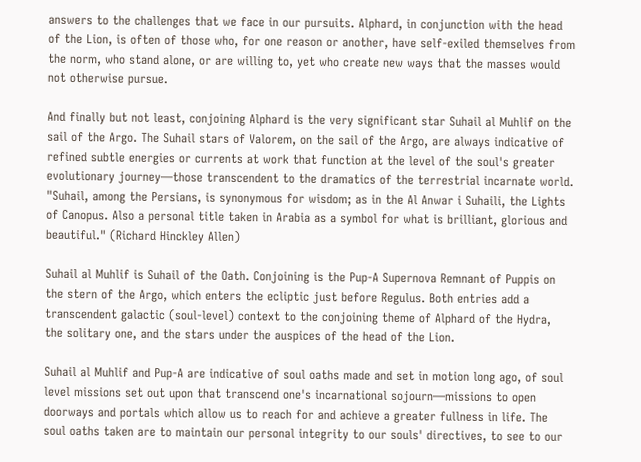answers to the challenges that we face in our pursuits. Alphard, in conjunction with the head of the Lion, is often of those who, for one reason or another, have self-exiled themselves from the norm, who stand alone, or are willing to, yet who create new ways that the masses would not otherwise pursue.

And finally but not least, conjoining Alphard is the very significant star Suhail al Muhlif on the sail of the Argo. The Suhail stars of Valorem, on the sail of the Argo, are always indicative of refined subtle energies or currents at work that function at the level of the soul's greater evolutionary journey—those transcendent to the dramatics of the terrestrial incarnate world. "Suhail, among the Persians, is synonymous for wisdom; as in the Al Anwar i Suhaili, the Lights of Canopus. Also a personal title taken in Arabia as a symbol for what is brilliant, glorious and beautiful." (Richard Hinckley Allen)

Suhail al Muhlif is Suhail of the Oath. Conjoining is the Pup-A Supernova Remnant of Puppis on the stern of the Argo, which enters the ecliptic just before Regulus. Both entries add a transcendent galactic (soul-level) context to the conjoining theme of Alphard of the Hydra, the solitary one, and the stars under the auspices of the head of the Lion.

Suhail al Muhlif and Pup-A are indicative of soul oaths made and set in motion long ago, of soul level missions set out upon that transcend one's incarnational sojourn—missions to open doorways and portals which allow us to reach for and achieve a greater fullness in life. The soul oaths taken are to maintain our personal integrity to our souls' directives, to see to our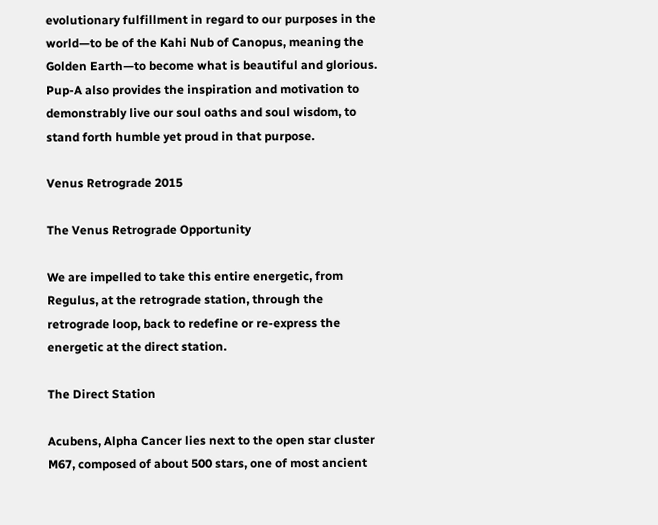evolutionary fulfillment in regard to our purposes in the world—to be of the Kahi Nub of Canopus, meaning the Golden Earth—to become what is beautiful and glorious. Pup-A also provides the inspiration and motivation to demonstrably live our soul oaths and soul wisdom, to stand forth humble yet proud in that purpose.

Venus Retrograde 2015

The Venus Retrograde Opportunity

We are impelled to take this entire energetic, from Regulus, at the retrograde station, through the retrograde loop, back to redefine or re-express the energetic at the direct station.

The Direct Station

Acubens, Alpha Cancer lies next to the open star cluster M67, composed of about 500 stars, one of most ancient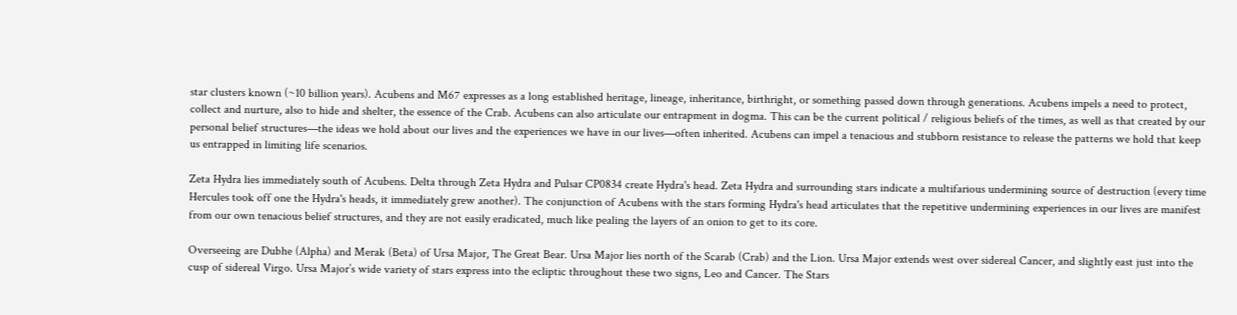star clusters known (~10 billion years). Acubens and M67 expresses as a long established heritage, lineage, inheritance, birthright, or something passed down through generations. Acubens impels a need to protect, collect and nurture, also to hide and shelter, the essence of the Crab. Acubens can also articulate our entrapment in dogma. This can be the current political / religious beliefs of the times, as well as that created by our personal belief structures—the ideas we hold about our lives and the experiences we have in our lives—often inherited. Acubens can impel a tenacious and stubborn resistance to release the patterns we hold that keep us entrapped in limiting life scenarios.

Zeta Hydra lies immediately south of Acubens. Delta through Zeta Hydra and Pulsar CP0834 create Hydra's head. Zeta Hydra and surrounding stars indicate a multifarious undermining source of destruction (every time Hercules took off one the Hydra's heads, it immediately grew another). The conjunction of Acubens with the stars forming Hydra's head articulates that the repetitive undermining experiences in our lives are manifest from our own tenacious belief structures, and they are not easily eradicated, much like pealing the layers of an onion to get to its core.

Overseeing are Dubhe (Alpha) and Merak (Beta) of Ursa Major, The Great Bear. Ursa Major lies north of the Scarab (Crab) and the Lion. Ursa Major extends west over sidereal Cancer, and slightly east just into the cusp of sidereal Virgo. Ursa Major’s wide variety of stars express into the ecliptic throughout these two signs, Leo and Cancer. The Stars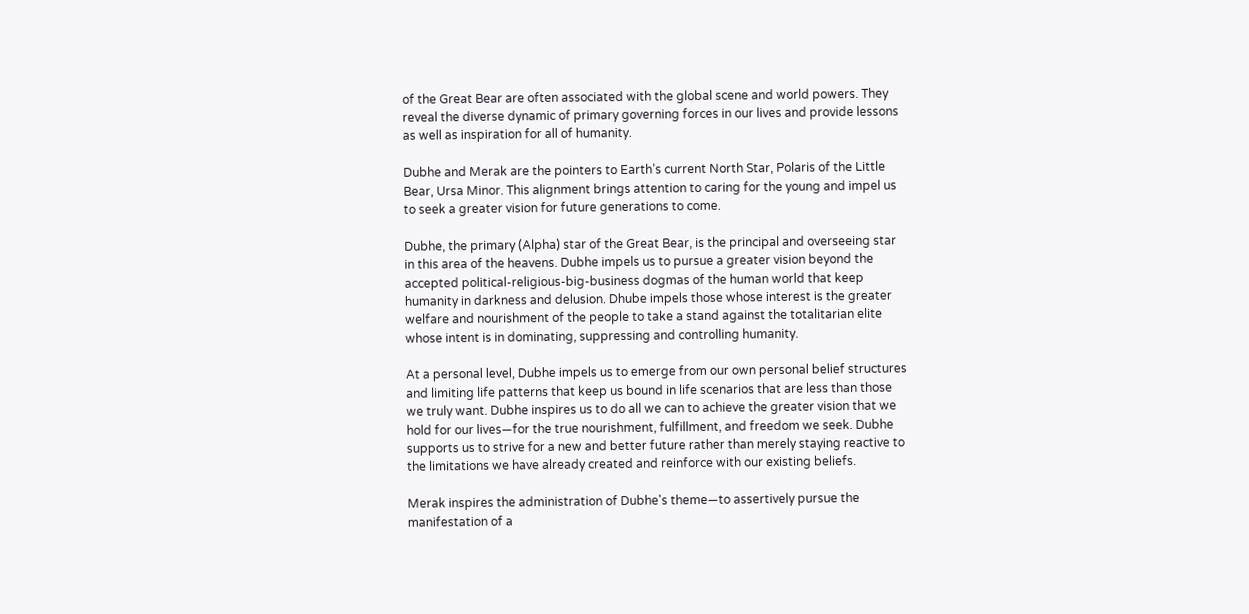of the Great Bear are often associated with the global scene and world powers. They reveal the diverse dynamic of primary governing forces in our lives and provide lessons as well as inspiration for all of humanity.

Dubhe and Merak are the pointers to Earth’s current North Star, Polaris of the Little Bear, Ursa Minor. This alignment brings attention to caring for the young and impel us to seek a greater vision for future generations to come.

Dubhe, the primary (Alpha) star of the Great Bear, is the principal and overseeing star in this area of the heavens. Dubhe impels us to pursue a greater vision beyond the accepted political-religious-big-business dogmas of the human world that keep humanity in darkness and delusion. Dhube impels those whose interest is the greater welfare and nourishment of the people to take a stand against the totalitarian elite whose intent is in dominating, suppressing and controlling humanity.

At a personal level, Dubhe impels us to emerge from our own personal belief structures and limiting life patterns that keep us bound in life scenarios that are less than those we truly want. Dubhe inspires us to do all we can to achieve the greater vision that we hold for our lives—for the true nourishment, fulfillment, and freedom we seek. Dubhe supports us to strive for a new and better future rather than merely staying reactive to the limitations we have already created and reinforce with our existing beliefs.

Merak inspires the administration of Dubhe's theme—to assertively pursue the manifestation of a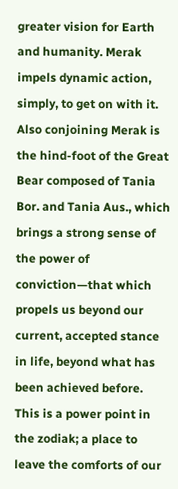greater vision for Earth and humanity. Merak impels dynamic action, simply, to get on with it. Also conjoining Merak is the hind-foot of the Great Bear composed of Tania Bor. and Tania Aus., which brings a strong sense of the power of conviction—that which propels us beyond our current, accepted stance in life, beyond what has been achieved before. This is a power point in the zodiak; a place to leave the comforts of our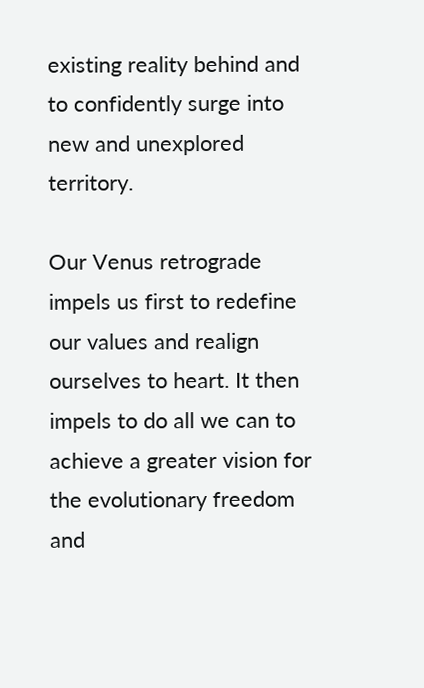existing reality behind and to confidently surge into new and unexplored territory.

Our Venus retrograde impels us first to redefine our values and realign ourselves to heart. It then impels to do all we can to achieve a greater vision for the evolutionary freedom and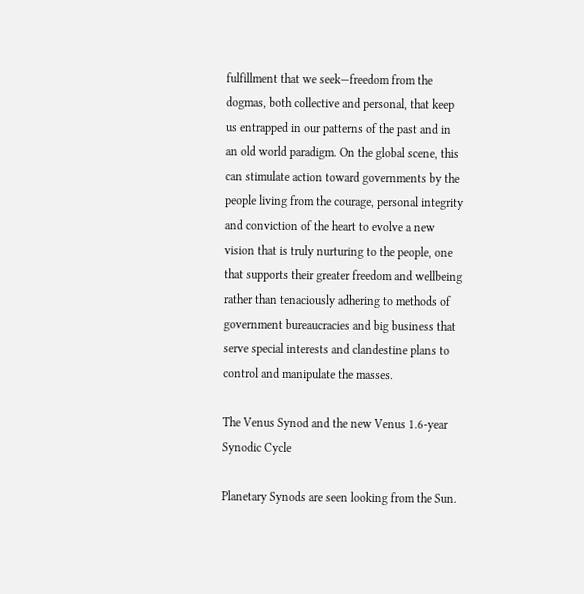fulfillment that we seek—freedom from the dogmas, both collective and personal, that keep us entrapped in our patterns of the past and in an old world paradigm. On the global scene, this can stimulate action toward governments by the people living from the courage, personal integrity and conviction of the heart to evolve a new vision that is truly nurturing to the people, one that supports their greater freedom and wellbeing rather than tenaciously adhering to methods of government bureaucracies and big business that serve special interests and clandestine plans to control and manipulate the masses.

The Venus Synod and the new Venus 1.6-year Synodic Cycle

Planetary Synods are seen looking from the Sun.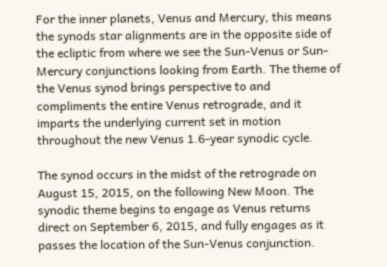For the inner planets, Venus and Mercury, this means the synods star alignments are in the opposite side of the ecliptic from where we see the Sun-Venus or Sun-Mercury conjunctions looking from Earth. The theme of the Venus synod brings perspective to and compliments the entire Venus retrograde, and it imparts the underlying current set in motion throughout the new Venus 1.6-year synodic cycle.

The synod occurs in the midst of the retrograde on August 15, 2015, on the following New Moon. The synodic theme begins to engage as Venus returns direct on September 6, 2015, and fully engages as it passes the location of the Sun-Venus conjunction.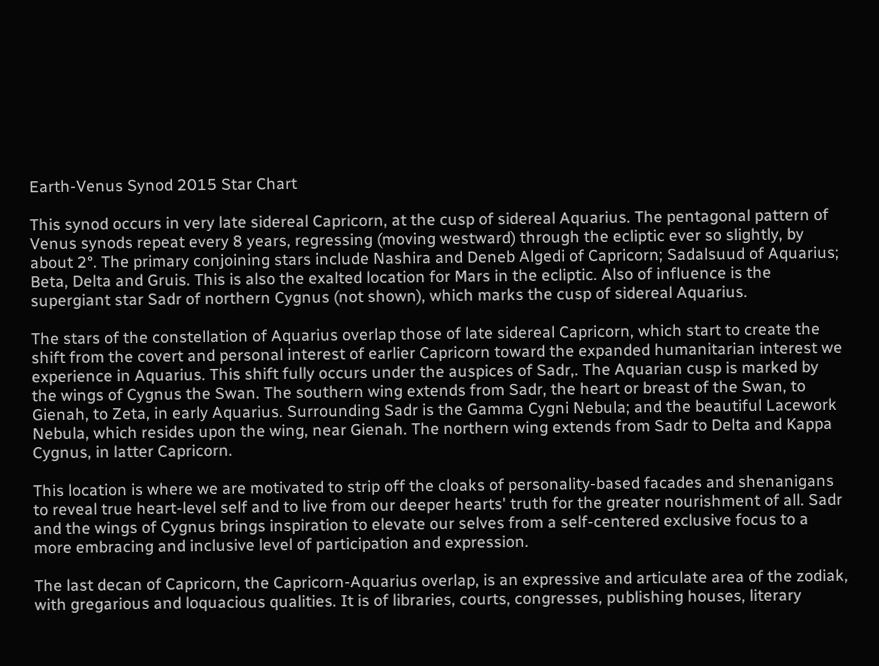Earth-Venus Synod 2015 Star Chart

This synod occurs in very late sidereal Capricorn, at the cusp of sidereal Aquarius. The pentagonal pattern of Venus synods repeat every 8 years, regressing (moving westward) through the ecliptic ever so slightly, by about 2°. The primary conjoining stars include Nashira and Deneb Algedi of Capricorn; Sadalsuud of Aquarius; Beta, Delta and Gruis. This is also the exalted location for Mars in the ecliptic. Also of influence is the supergiant star Sadr of northern Cygnus (not shown), which marks the cusp of sidereal Aquarius.

The stars of the constellation of Aquarius overlap those of late sidereal Capricorn, which start to create the shift from the covert and personal interest of earlier Capricorn toward the expanded humanitarian interest we experience in Aquarius. This shift fully occurs under the auspices of Sadr,. The Aquarian cusp is marked by the wings of Cygnus the Swan. The southern wing extends from Sadr, the heart or breast of the Swan, to Gienah, to Zeta, in early Aquarius. Surrounding Sadr is the Gamma Cygni Nebula; and the beautiful Lacework Nebula, which resides upon the wing, near Gienah. The northern wing extends from Sadr to Delta and Kappa Cygnus, in latter Capricorn.

This location is where we are motivated to strip off the cloaks of personality-based facades and shenanigans to reveal true heart-level self and to live from our deeper hearts' truth for the greater nourishment of all. Sadr and the wings of Cygnus brings inspiration to elevate our selves from a self-centered exclusive focus to a more embracing and inclusive level of participation and expression.

The last decan of Capricorn, the Capricorn-Aquarius overlap, is an expressive and articulate area of the zodiak, with gregarious and loquacious qualities. It is of libraries, courts, congresses, publishing houses, literary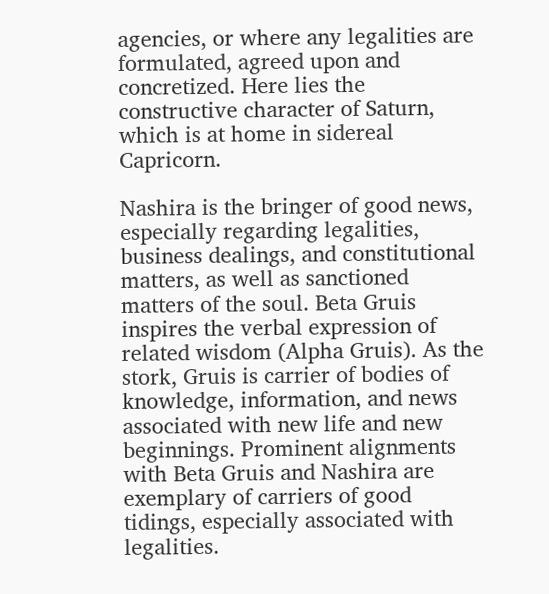agencies, or where any legalities are formulated, agreed upon and concretized. Here lies the constructive character of Saturn, which is at home in sidereal Capricorn.

Nashira is the bringer of good news, especially regarding legalities, business dealings, and constitutional matters, as well as sanctioned matters of the soul. Beta Gruis inspires the verbal expression of related wisdom (Alpha Gruis). As the stork, Gruis is carrier of bodies of knowledge, information, and news associated with new life and new beginnings. Prominent alignments with Beta Gruis and Nashira are exemplary of carriers of good tidings, especially associated with legalities.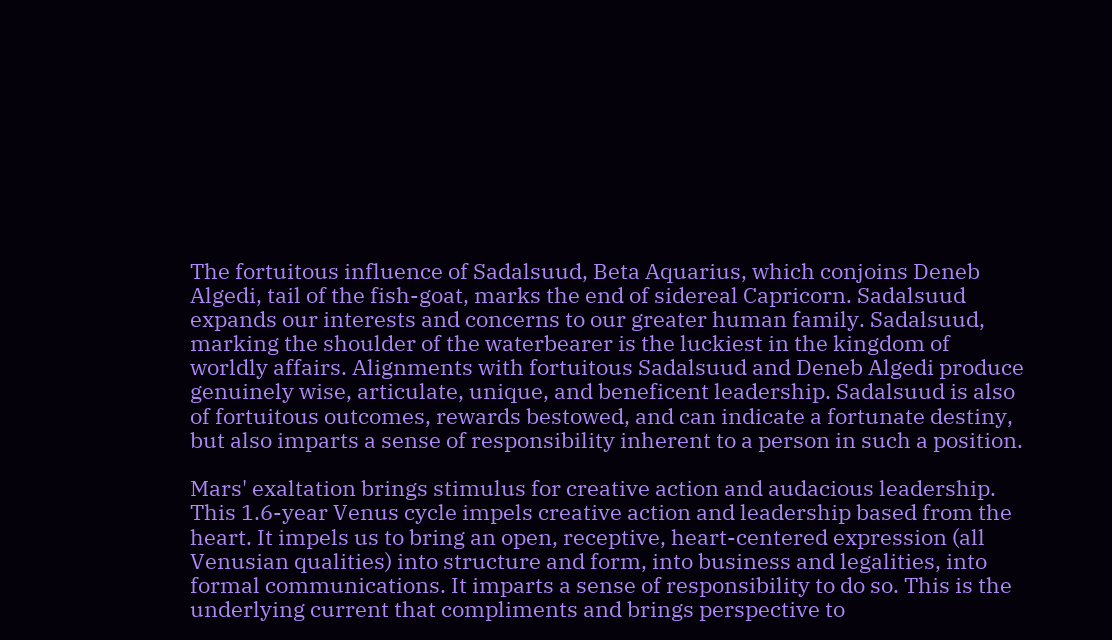The fortuitous influence of Sadalsuud, Beta Aquarius, which conjoins Deneb Algedi, tail of the fish-goat, marks the end of sidereal Capricorn. Sadalsuud expands our interests and concerns to our greater human family. Sadalsuud, marking the shoulder of the waterbearer is the luckiest in the kingdom of worldly affairs. Alignments with fortuitous Sadalsuud and Deneb Algedi produce genuinely wise, articulate, unique, and beneficent leadership. Sadalsuud is also of fortuitous outcomes, rewards bestowed, and can indicate a fortunate destiny, but also imparts a sense of responsibility inherent to a person in such a position.

Mars' exaltation brings stimulus for creative action and audacious leadership. This 1.6-year Venus cycle impels creative action and leadership based from the heart. It impels us to bring an open, receptive, heart-centered expression (all Venusian qualities) into structure and form, into business and legalities, into formal communications. It imparts a sense of responsibility to do so. This is the underlying current that compliments and brings perspective to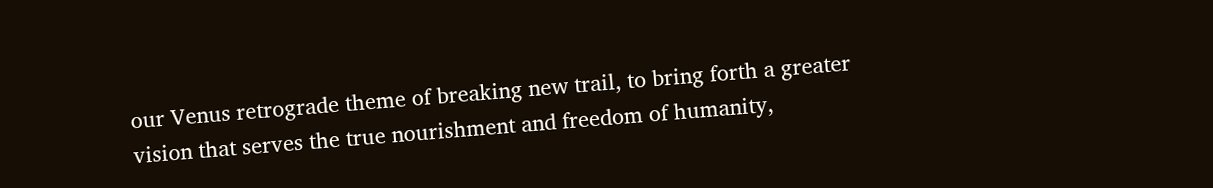our Venus retrograde theme of breaking new trail, to bring forth a greater vision that serves the true nourishment and freedom of humanity,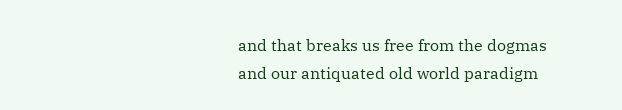and that breaks us free from the dogmas and our antiquated old world paradigm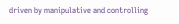driven by manipulative and controlling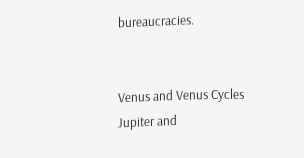bureaucracies.


Venus and Venus Cycles
Jupiter and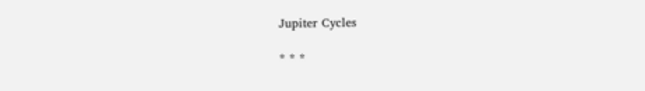Jupiter Cycles

* * *